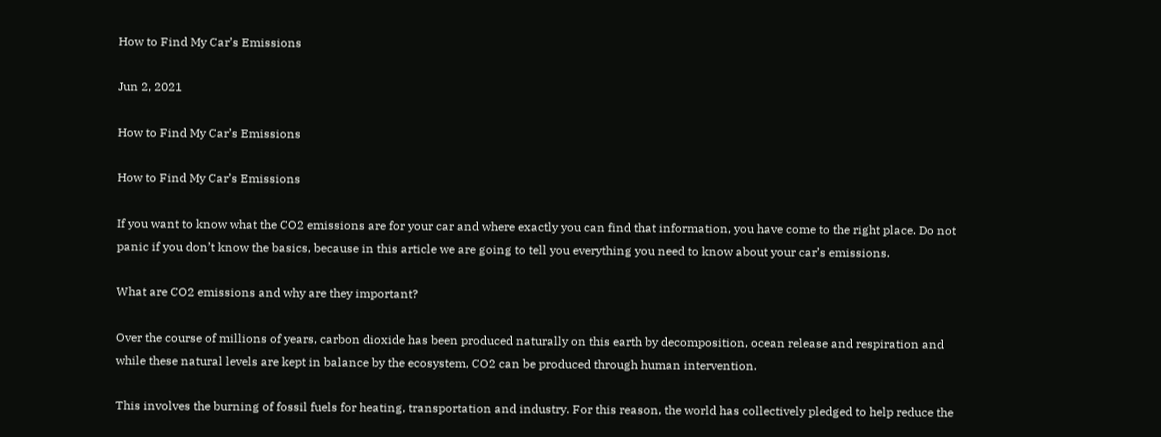How to Find My Car’s Emissions

Jun 2, 2021

How to Find My Car’s Emissions

How to Find My Car’s Emissions

If you want to know what the CO2 emissions are for your car and where exactly you can find that information, you have come to the right place. Do not panic if you don’t know the basics, because in this article we are going to tell you everything you need to know about your car’s emissions.

What are CO2 emissions and why are they important?

Over the course of millions of years, carbon dioxide has been produced naturally on this earth by decomposition, ocean release and respiration and while these natural levels are kept in balance by the ecosystem, CO2 can be produced through human intervention.

This involves the burning of fossil fuels for heating, transportation and industry. For this reason, the world has collectively pledged to help reduce the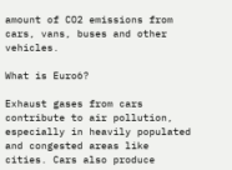amount of CO2 emissions from cars, vans, buses and other vehicles.

What is Euro6?

Exhaust gases from cars contribute to air pollution, especially in heavily populated and congested areas like cities. Cars also produce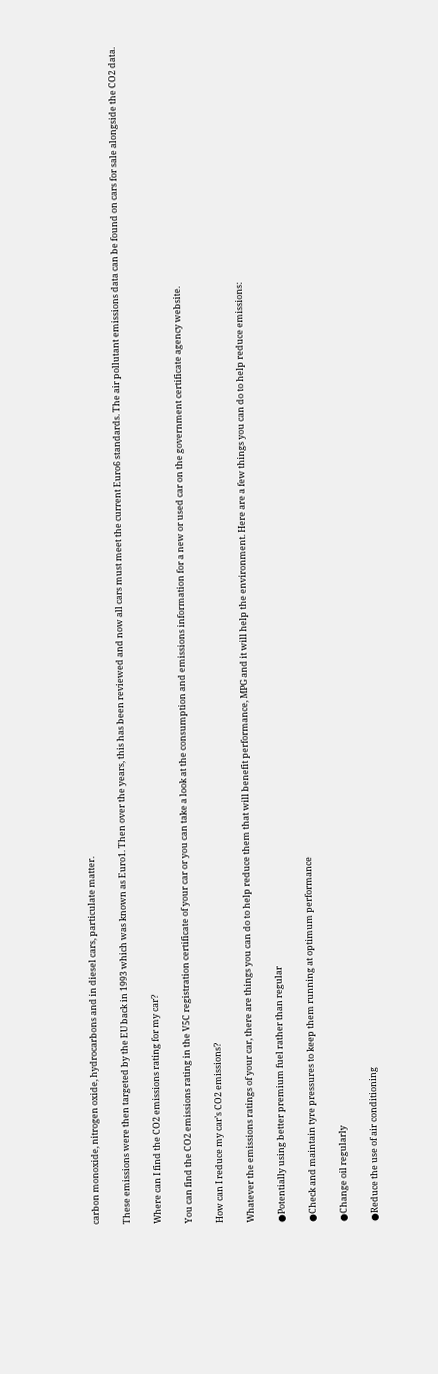carbon monoxide, nitrogen oxide, hydrocarbons and in diesel cars, particulate matter.

These emissions were then targeted by the EU back in 1993 which was known as Euro1. Then over the years, this has been reviewed and now all cars must meet the current Euro6 standards. The air pollutant emissions data can be found on cars for sale alongside the CO2 data.

Where can I find the CO2 emissions rating for my car?

You can find the CO2 emissions rating in the V5C registration certificate of your car or you can take a look at the consumption and emissions information for a new or used car on the government certificate agency website.

How can I reduce my car’s CO2 emissions?

Whatever the emissions ratings of your car, there are things you can do to help reduce them that will benefit performance, MPG and it will help the environment. Here are a few things you can do to help reduce emissions:

●Potentially using better premium fuel rather than regular

●Check and maintain tyre pressures to keep them running at optimum performance

●Change oil regularly

●Reduce the use of air conditioning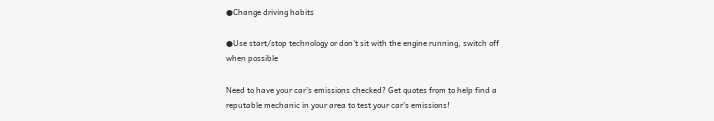●Change driving habits

●Use start/stop technology or don’t sit with the engine running, switch off when possible

Need to have your car’s emissions checked? Get quotes from to help find a reputable mechanic in your area to test your car’s emissions!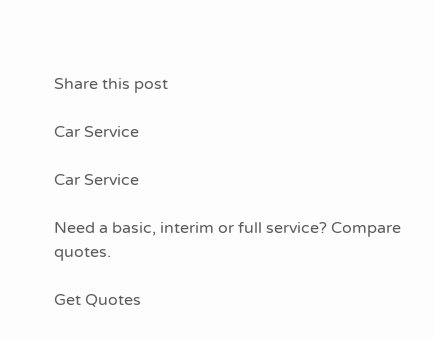Share this post

Car Service

Car Service

Need a basic, interim or full service? Compare quotes.

Get Quotes